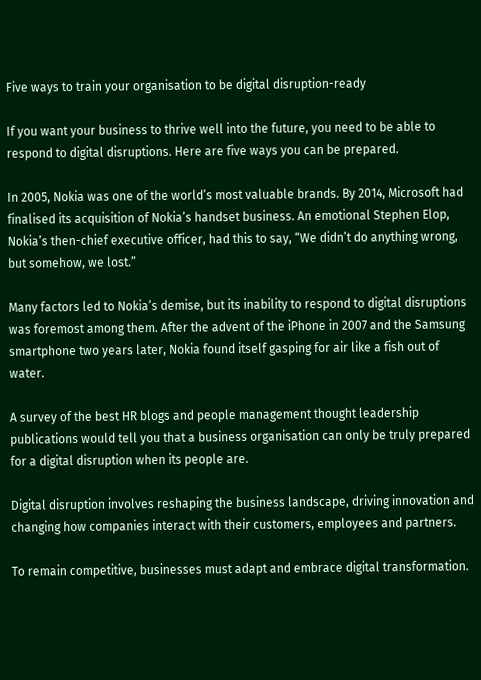Five ways to train your organisation to be digital disruption-ready

If you want your business to thrive well into the future, you need to be able to respond to digital disruptions. Here are five ways you can be prepared.

In 2005, Nokia was one of the world’s most valuable brands. By 2014, Microsoft had finalised its acquisition of Nokia’s handset business. An emotional Stephen Elop, Nokia’s then-chief executive officer, had this to say, “We didn’t do anything wrong, but somehow, we lost.”

Many factors led to Nokia’s demise, but its inability to respond to digital disruptions was foremost among them. After the advent of the iPhone in 2007 and the Samsung smartphone two years later, Nokia found itself gasping for air like a fish out of water.

A survey of the best HR blogs and people management thought leadership publications would tell you that a business organisation can only be truly prepared for a digital disruption when its people are.

Digital disruption involves reshaping the business landscape, driving innovation and changing how companies interact with their customers, employees and partners.

To remain competitive, businesses must adapt and embrace digital transformation.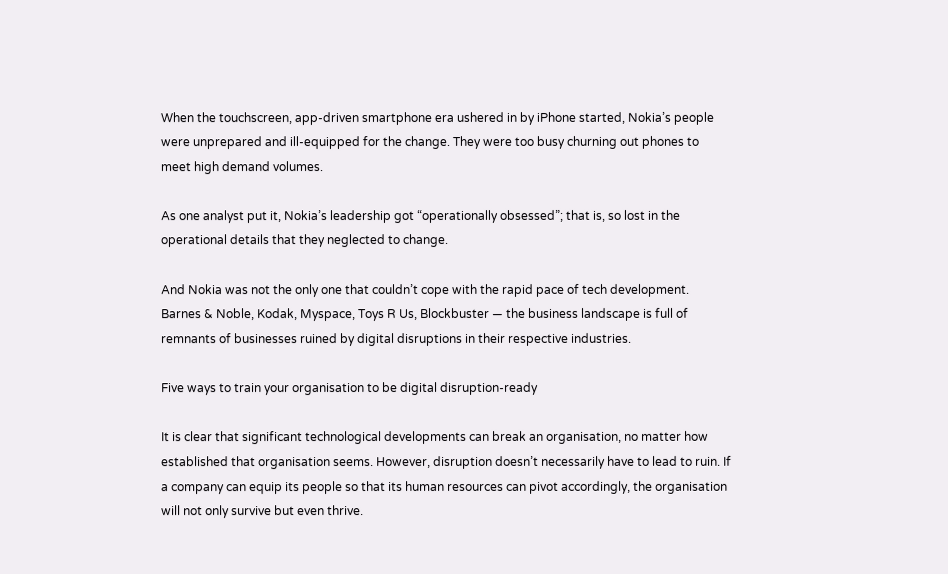When the touchscreen, app-driven smartphone era ushered in by iPhone started, Nokia’s people were unprepared and ill-equipped for the change. They were too busy churning out phones to meet high demand volumes.

As one analyst put it, Nokia’s leadership got “operationally obsessed”; that is, so lost in the operational details that they neglected to change.

And Nokia was not the only one that couldn’t cope with the rapid pace of tech development. Barnes & Noble, Kodak, Myspace, Toys R Us, Blockbuster — the business landscape is full of remnants of businesses ruined by digital disruptions in their respective industries.

Five ways to train your organisation to be digital disruption-ready

It is clear that significant technological developments can break an organisation, no matter how established that organisation seems. However, disruption doesn’t necessarily have to lead to ruin. If a company can equip its people so that its human resources can pivot accordingly, the organisation will not only survive but even thrive.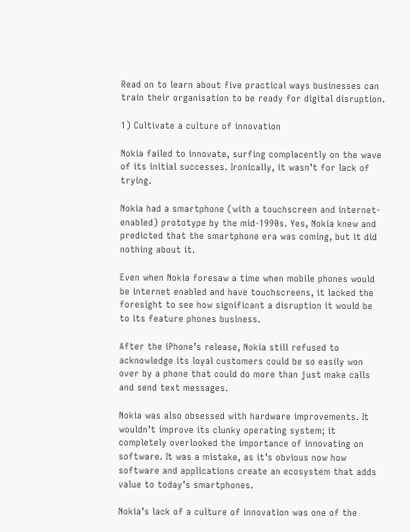Read on to learn about five practical ways businesses can train their organisation to be ready for digital disruption.

1) Cultivate a culture of innovation

Nokia failed to innovate, surfing complacently on the wave of its initial successes. Ironically, it wasn’t for lack of trying.

Nokia had a smartphone (with a touchscreen and internet-enabled) prototype by the mid-1990s. Yes, Nokia knew and predicted that the smartphone era was coming, but it did nothing about it.

Even when Nokia foresaw a time when mobile phones would be internet enabled and have touchscreens, it lacked the foresight to see how significant a disruption it would be to its feature phones business.

After the iPhone’s release, Nokia still refused to acknowledge its loyal customers could be so easily won over by a phone that could do more than just make calls and send text messages.

Nokia was also obsessed with hardware improvements. It wouldn’t improve its clunky operating system; it completely overlooked the importance of innovating on software. It was a mistake, as it’s obvious now how software and applications create an ecosystem that adds value to today’s smartphones.

Nokia’s lack of a culture of innovation was one of the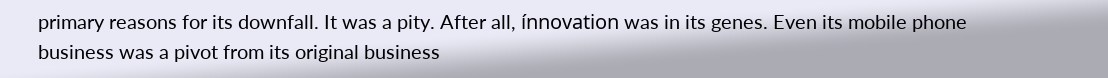primary reasons for its downfall. It was a pity. After all, ínnovation was in its genes. Even its mobile phone business was a pivot from its original business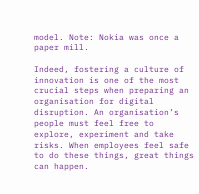model. Note: Nokia was once a paper mill.

Indeed, fostering a culture of innovation is one of the most crucial steps when preparing an organisation for digital disruption. An organisation’s people must feel free to explore, experiment and take risks. When employees feel safe to do these things, great things can happen.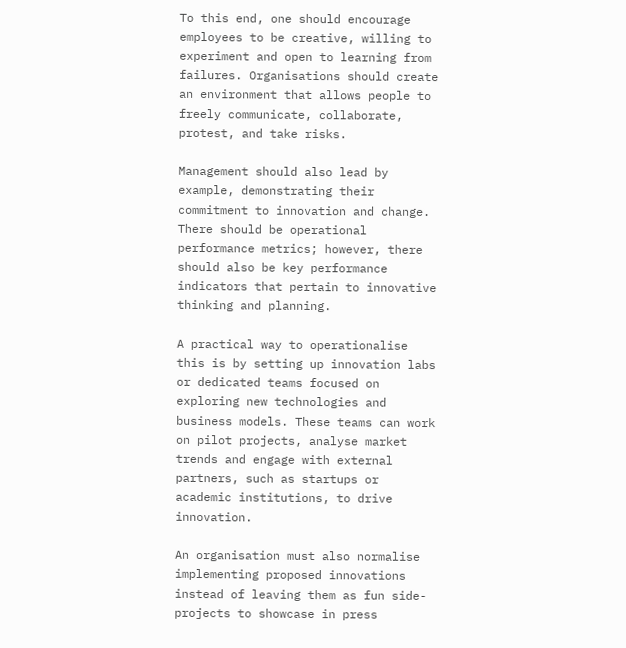To this end, one should encourage employees to be creative, willing to experiment and open to learning from failures. Organisations should create an environment that allows people to freely communicate, collaborate, protest, and take risks.

Management should also lead by example, demonstrating their commitment to innovation and change. There should be operational performance metrics; however, there should also be key performance indicators that pertain to innovative thinking and planning.

A practical way to operationalise this is by setting up innovation labs or dedicated teams focused on exploring new technologies and business models. These teams can work on pilot projects, analyse market trends and engage with external partners, such as startups or academic institutions, to drive innovation.

An organisation must also normalise implementing proposed innovations instead of leaving them as fun side-projects to showcase in press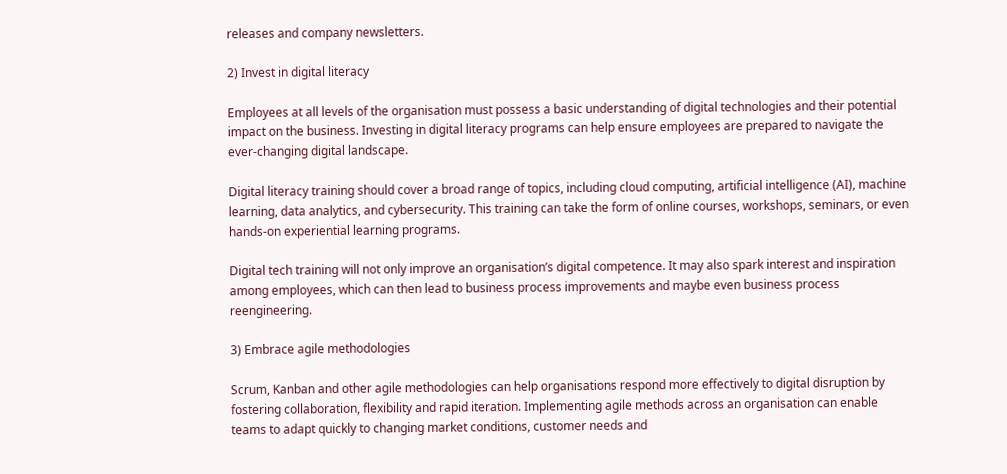releases and company newsletters.

2) Invest in digital literacy

Employees at all levels of the organisation must possess a basic understanding of digital technologies and their potential impact on the business. Investing in digital literacy programs can help ensure employees are prepared to navigate the ever-changing digital landscape.

Digital literacy training should cover a broad range of topics, including cloud computing, artificial intelligence (AI), machine learning, data analytics, and cybersecurity. This training can take the form of online courses, workshops, seminars, or even hands-on experiential learning programs.

Digital tech training will not only improve an organisation’s digital competence. It may also spark interest and inspiration among employees, which can then lead to business process improvements and maybe even business process reengineering.

3) Embrace agile methodologies

Scrum, Kanban and other agile methodologies can help organisations respond more effectively to digital disruption by fostering collaboration, flexibility and rapid iteration. Implementing agile methods across an organisation can enable teams to adapt quickly to changing market conditions, customer needs and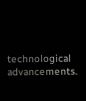technological advancements.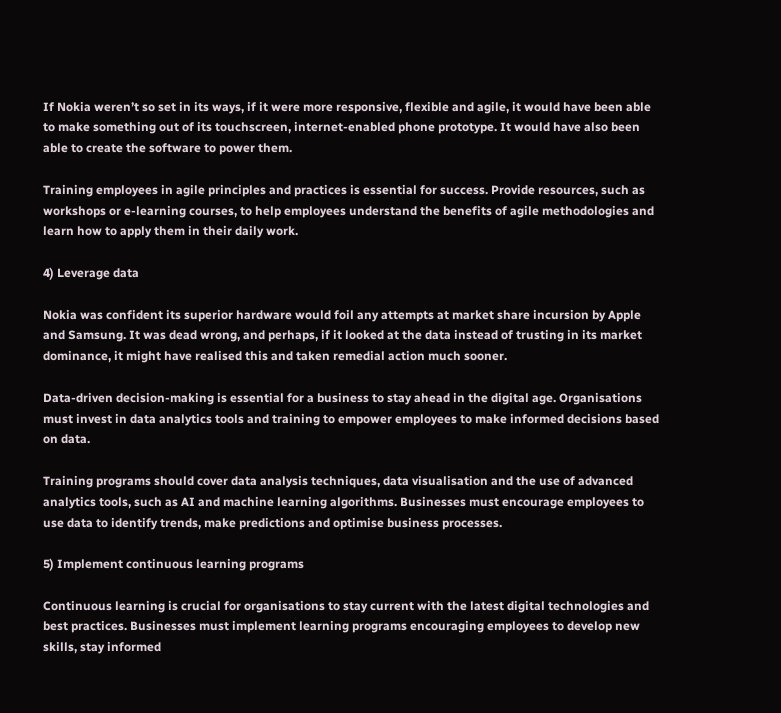If Nokia weren’t so set in its ways, if it were more responsive, flexible and agile, it would have been able to make something out of its touchscreen, internet-enabled phone prototype. It would have also been able to create the software to power them.

Training employees in agile principles and practices is essential for success. Provide resources, such as workshops or e-learning courses, to help employees understand the benefits of agile methodologies and learn how to apply them in their daily work.

4) Leverage data

Nokia was confident its superior hardware would foil any attempts at market share incursion by Apple and Samsung. It was dead wrong, and perhaps, if it looked at the data instead of trusting in its market dominance, it might have realised this and taken remedial action much sooner.

Data-driven decision-making is essential for a business to stay ahead in the digital age. Organisations must invest in data analytics tools and training to empower employees to make informed decisions based on data.

Training programs should cover data analysis techniques, data visualisation and the use of advanced analytics tools, such as AI and machine learning algorithms. Businesses must encourage employees to use data to identify trends, make predictions and optimise business processes.

5) Implement continuous learning programs

Continuous learning is crucial for organisations to stay current with the latest digital technologies and best practices. Businesses must implement learning programs encouraging employees to develop new skills, stay informed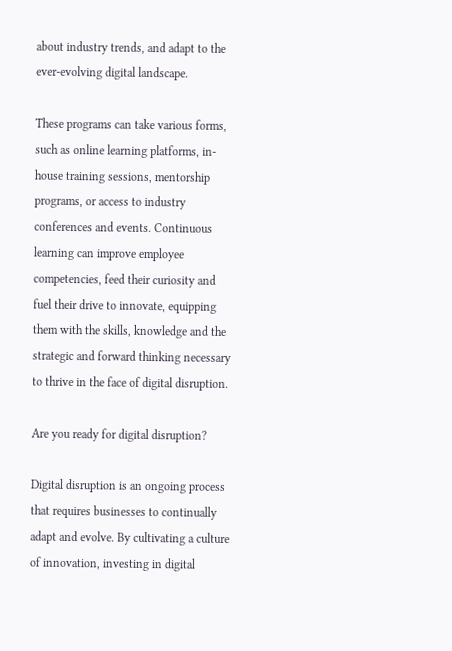about industry trends, and adapt to the ever-evolving digital landscape.

These programs can take various forms, such as online learning platforms, in-house training sessions, mentorship programs, or access to industry conferences and events. Continuous learning can improve employee competencies, feed their curiosity and fuel their drive to innovate, equipping them with the skills, knowledge and the strategic and forward thinking necessary to thrive in the face of digital disruption.

Are you ready for digital disruption?

Digital disruption is an ongoing process that requires businesses to continually adapt and evolve. By cultivating a culture of innovation, investing in digital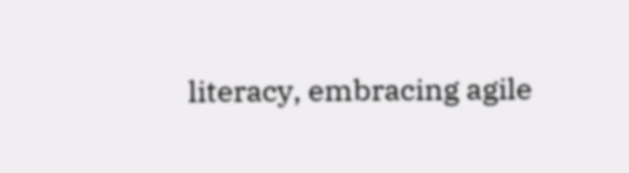literacy, embracing agile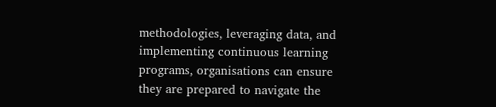methodologies, leveraging data, and implementing continuous learning programs, organisations can ensure they are prepared to navigate the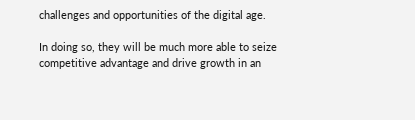challenges and opportunities of the digital age.

In doing so, they will be much more able to seize competitive advantage and drive growth in an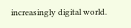increasingly digital world.